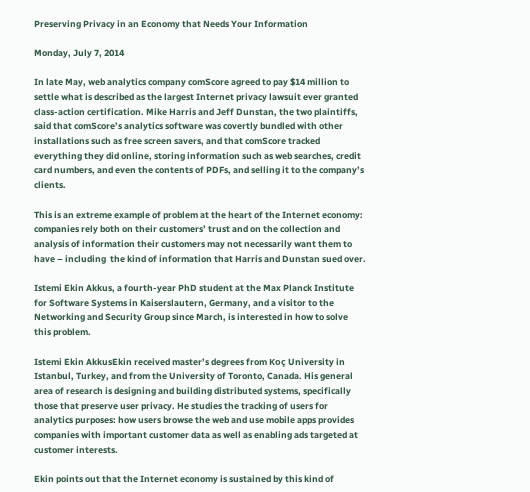Preserving Privacy in an Economy that Needs Your Information

Monday, July 7, 2014

In late May, web analytics company comScore agreed to pay $14 million to settle what is described as the largest Internet privacy lawsuit ever granted class-action certification. Mike Harris and Jeff Dunstan, the two plaintiffs, said that comScore’s analytics software was covertly bundled with other installations such as free screen savers, and that comScore tracked everything they did online, storing information such as web searches, credit card numbers, and even the contents of PDFs, and selling it to the company’s clients.

This is an extreme example of problem at the heart of the Internet economy: companies rely both on their customers’ trust and on the collection and analysis of information their customers may not necessarily want them to have – including  the kind of information that Harris and Dunstan sued over.

Istemi Ekin Akkus, a fourth-year PhD student at the Max Planck Institute for Software Systems in Kaiserslautern, Germany, and a visitor to the Networking and Security Group since March, is interested in how to solve this problem.

Istemi Ekin AkkusEkin received master’s degrees from Koç University in Istanbul, Turkey, and from the University of Toronto, Canada. His general area of research is designing and building distributed systems, specifically those that preserve user privacy. He studies the tracking of users for analytics purposes: how users browse the web and use mobile apps provides companies with important customer data as well as enabling ads targeted at customer interests.

Ekin points out that the Internet economy is sustained by this kind of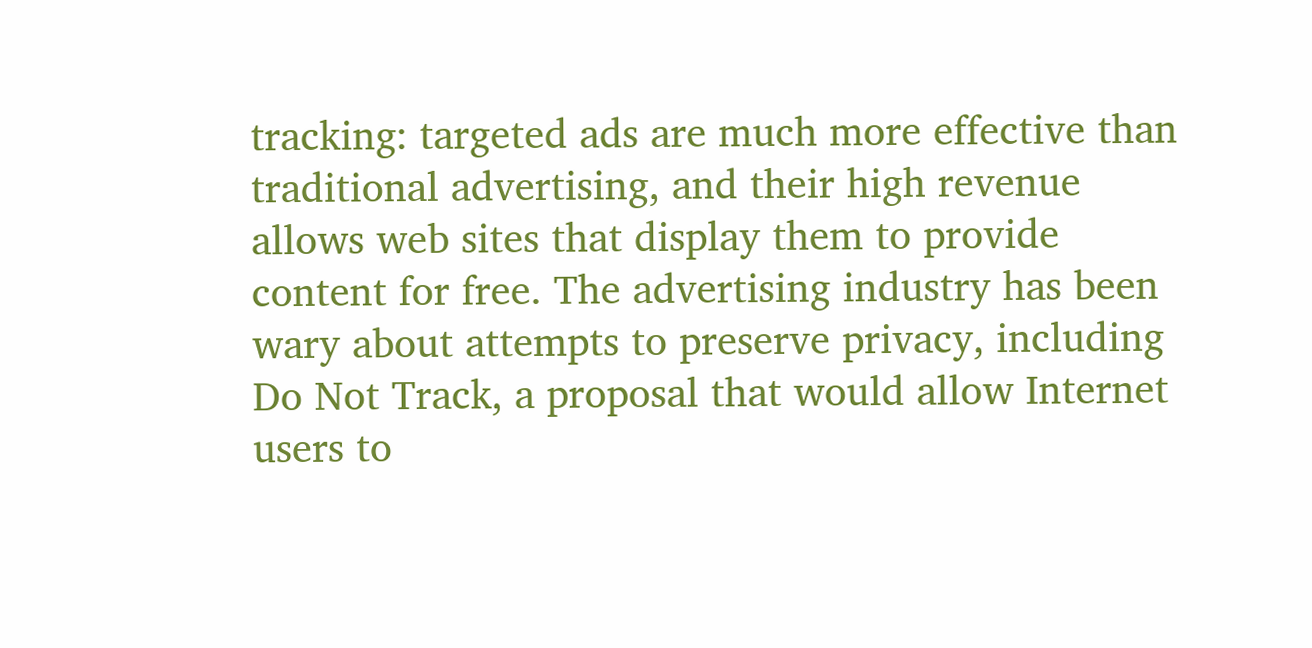tracking: targeted ads are much more effective than traditional advertising, and their high revenue allows web sites that display them to provide content for free. The advertising industry has been wary about attempts to preserve privacy, including Do Not Track, a proposal that would allow Internet users to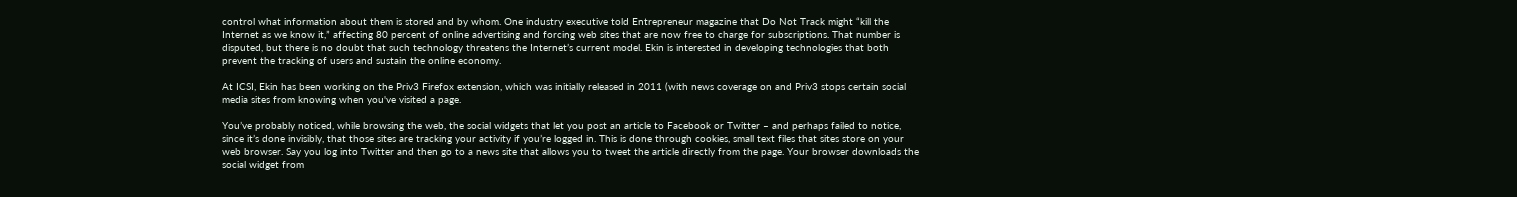control what information about them is stored and by whom. One industry executive told Entrepreneur magazine that Do Not Track might “kill the Internet as we know it,” affecting 80 percent of online advertising and forcing web sites that are now free to charge for subscriptions. That number is disputed, but there is no doubt that such technology threatens the Internet’s current model. Ekin is interested in developing technologies that both prevent the tracking of users and sustain the online economy.

At ICSI, Ekin has been working on the Priv3 Firefox extension, which was initially released in 2011 (with news coverage on and Priv3 stops certain social media sites from knowing when you've visited a page.

You’ve probably noticed, while browsing the web, the social widgets that let you post an article to Facebook or Twitter – and perhaps failed to notice, since it’s done invisibly, that those sites are tracking your activity if you’re logged in. This is done through cookies, small text files that sites store on your web browser. Say you log into Twitter and then go to a news site that allows you to tweet the article directly from the page. Your browser downloads the social widget from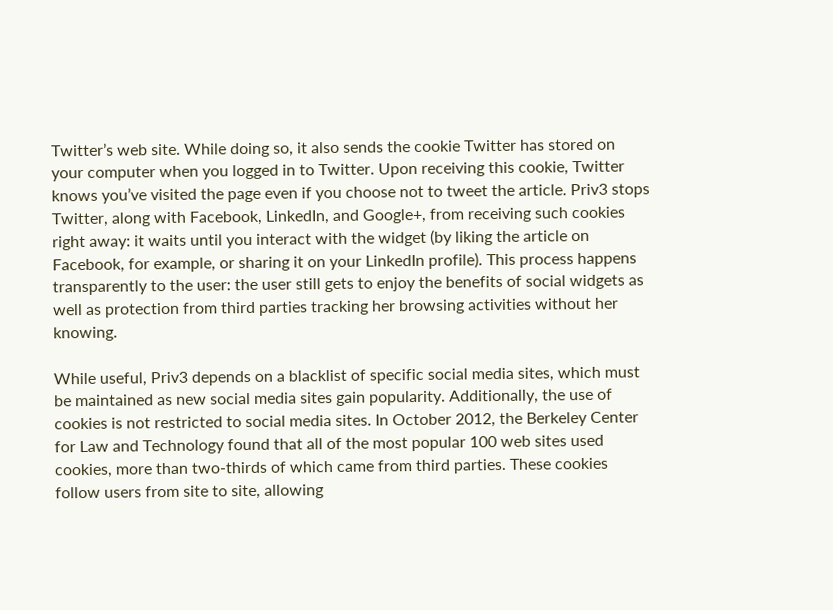Twitter’s web site. While doing so, it also sends the cookie Twitter has stored on your computer when you logged in to Twitter. Upon receiving this cookie, Twitter knows you’ve visited the page even if you choose not to tweet the article. Priv3 stops Twitter, along with Facebook, LinkedIn, and Google+, from receiving such cookies right away: it waits until you interact with the widget (by liking the article on Facebook, for example, or sharing it on your LinkedIn profile). This process happens transparently to the user: the user still gets to enjoy the benefits of social widgets as well as protection from third parties tracking her browsing activities without her knowing.

While useful, Priv3 depends on a blacklist of specific social media sites, which must be maintained as new social media sites gain popularity. Additionally, the use of cookies is not restricted to social media sites. In October 2012, the Berkeley Center for Law and Technology found that all of the most popular 100 web sites used cookies, more than two-thirds of which came from third parties. These cookies follow users from site to site, allowing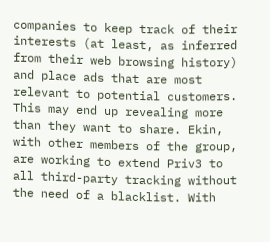companies to keep track of their interests (at least, as inferred from their web browsing history) and place ads that are most relevant to potential customers. This may end up revealing more than they want to share. Ekin, with other members of the group, are working to extend Priv3 to all third-party tracking without the need of a blacklist. With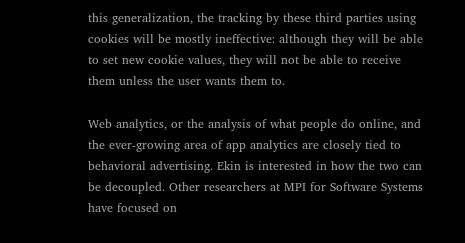this generalization, the tracking by these third parties using cookies will be mostly ineffective: although they will be able to set new cookie values, they will not be able to receive them unless the user wants them to.

Web analytics, or the analysis of what people do online, and the ever-growing area of app analytics are closely tied to behavioral advertising. Ekin is interested in how the two can be decoupled. Other researchers at MPI for Software Systems have focused on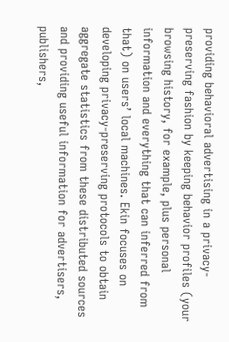providing behavioral advertising in a privacy-preserving fashion by keeping behavior profiles (your browsing history, for example, plus personal information and everything that can inferred from that) on users’ local machines. Ekin focuses on developing privacy-preserving protocols to obtain aggregate statistics from these distributed sources and providing useful information for advertisers, publishers,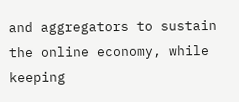and aggregators to sustain the online economy, while keeping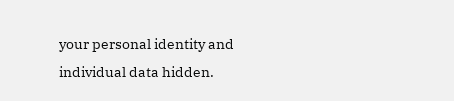your personal identity and individual data hidden.